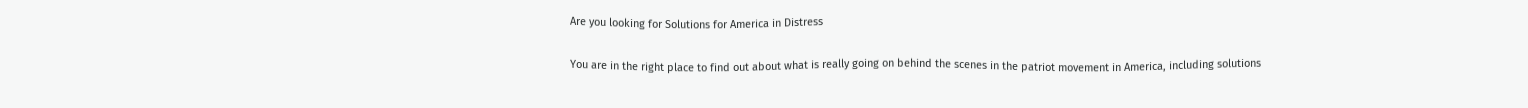Are you looking for Solutions for America in Distress

You are in the right place to find out about what is really going on behind the scenes in the patriot movement in America, including solutions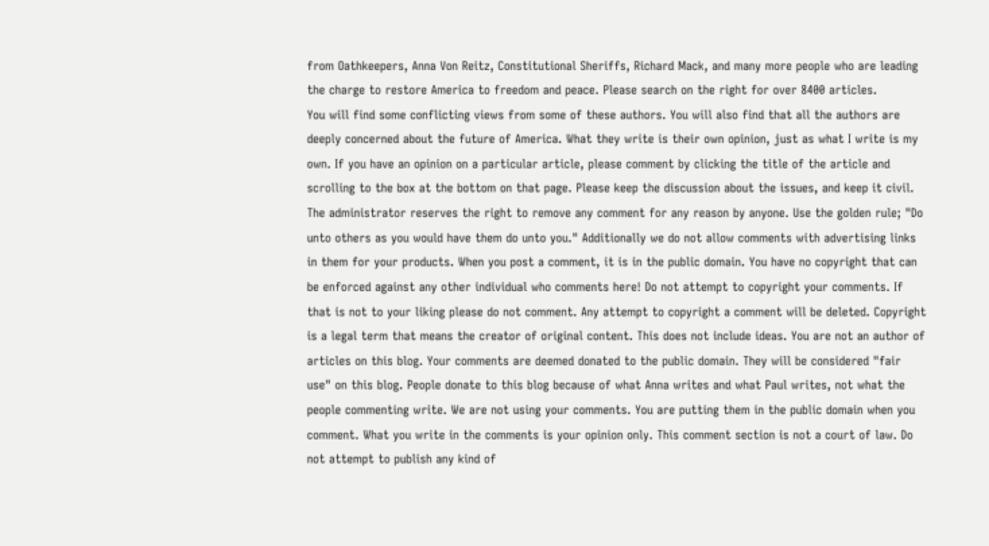from Oathkeepers, Anna Von Reitz, Constitutional Sheriffs, Richard Mack, and many more people who are leading the charge to restore America to freedom and peace. Please search on the right for over 8400 articles.
You will find some conflicting views from some of these authors. You will also find that all the authors are deeply concerned about the future of America. What they write is their own opinion, just as what I write is my own. If you have an opinion on a particular article, please comment by clicking the title of the article and scrolling to the box at the bottom on that page. Please keep the discussion about the issues, and keep it civil. The administrator reserves the right to remove any comment for any reason by anyone. Use the golden rule; "Do unto others as you would have them do unto you." Additionally we do not allow comments with advertising links in them for your products. When you post a comment, it is in the public domain. You have no copyright that can be enforced against any other individual who comments here! Do not attempt to copyright your comments. If that is not to your liking please do not comment. Any attempt to copyright a comment will be deleted. Copyright is a legal term that means the creator of original content. This does not include ideas. You are not an author of articles on this blog. Your comments are deemed donated to the public domain. They will be considered "fair use" on this blog. People donate to this blog because of what Anna writes and what Paul writes, not what the people commenting write. We are not using your comments. You are putting them in the public domain when you comment. What you write in the comments is your opinion only. This comment section is not a court of law. Do not attempt to publish any kind of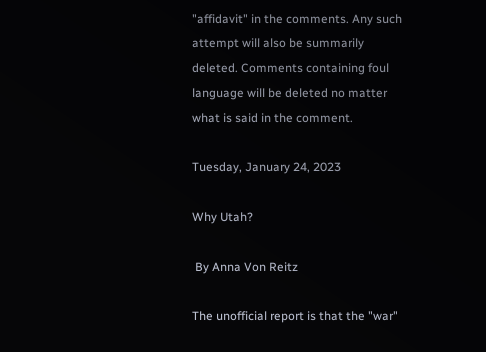"affidavit" in the comments. Any such attempt will also be summarily deleted. Comments containing foul language will be deleted no matter what is said in the comment.

Tuesday, January 24, 2023

Why Utah?

 By Anna Von Reitz

The unofficial report is that the "war"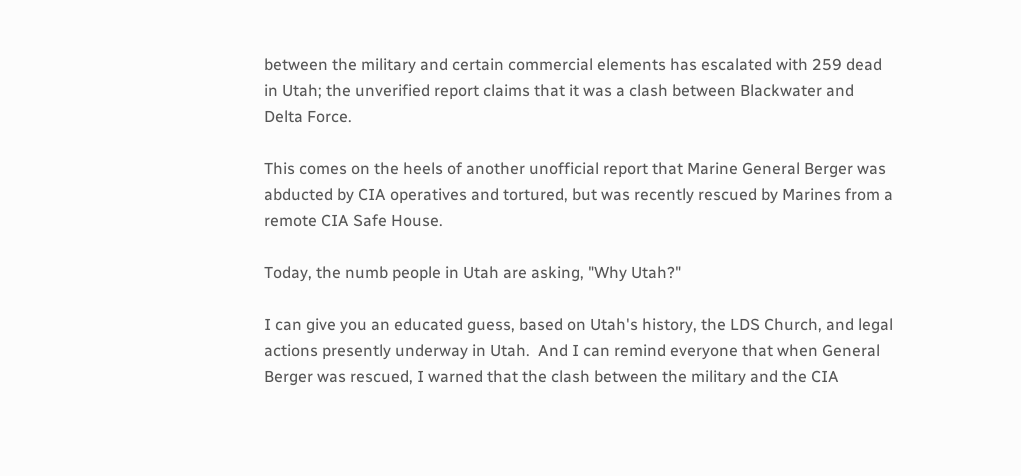between the military and certain commercial elements has escalated with 259 dead in Utah; the unverified report claims that it was a clash between Blackwater and Delta Force.

This comes on the heels of another unofficial report that Marine General Berger was abducted by CIA operatives and tortured, but was recently rescued by Marines from a remote CIA Safe House.

Today, the numb people in Utah are asking, "Why Utah?"

I can give you an educated guess, based on Utah's history, the LDS Church, and legal actions presently underway in Utah.  And I can remind everyone that when General Berger was rescued, I warned that the clash between the military and the CIA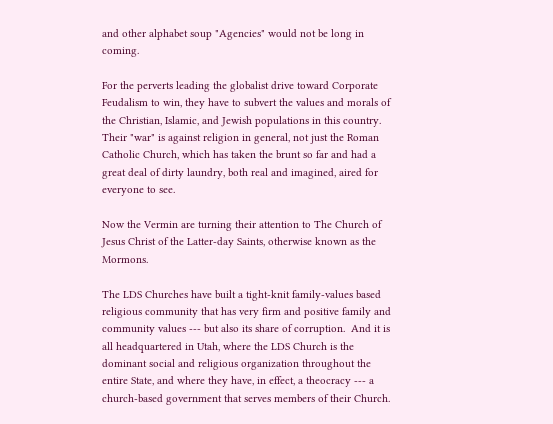and other alphabet soup "Agencies" would not be long in coming.

For the perverts leading the globalist drive toward Corporate Feudalism to win, they have to subvert the values and morals of the Christian, Islamic, and Jewish populations in this country.  Their "war" is against religion in general, not just the Roman Catholic Church, which has taken the brunt so far and had a great deal of dirty laundry, both real and imagined, aired for everyone to see.

Now the Vermin are turning their attention to The Church of Jesus Christ of the Latter-day Saints, otherwise known as the Mormons.

The LDS Churches have built a tight-knit family-values based religious community that has very firm and positive family and community values --- but also its share of corruption.  And it is all headquartered in Utah, where the LDS Church is the dominant social and religious organization throughout the entire State, and where they have, in effect, a theocracy --- a church-based government that serves members of their Church.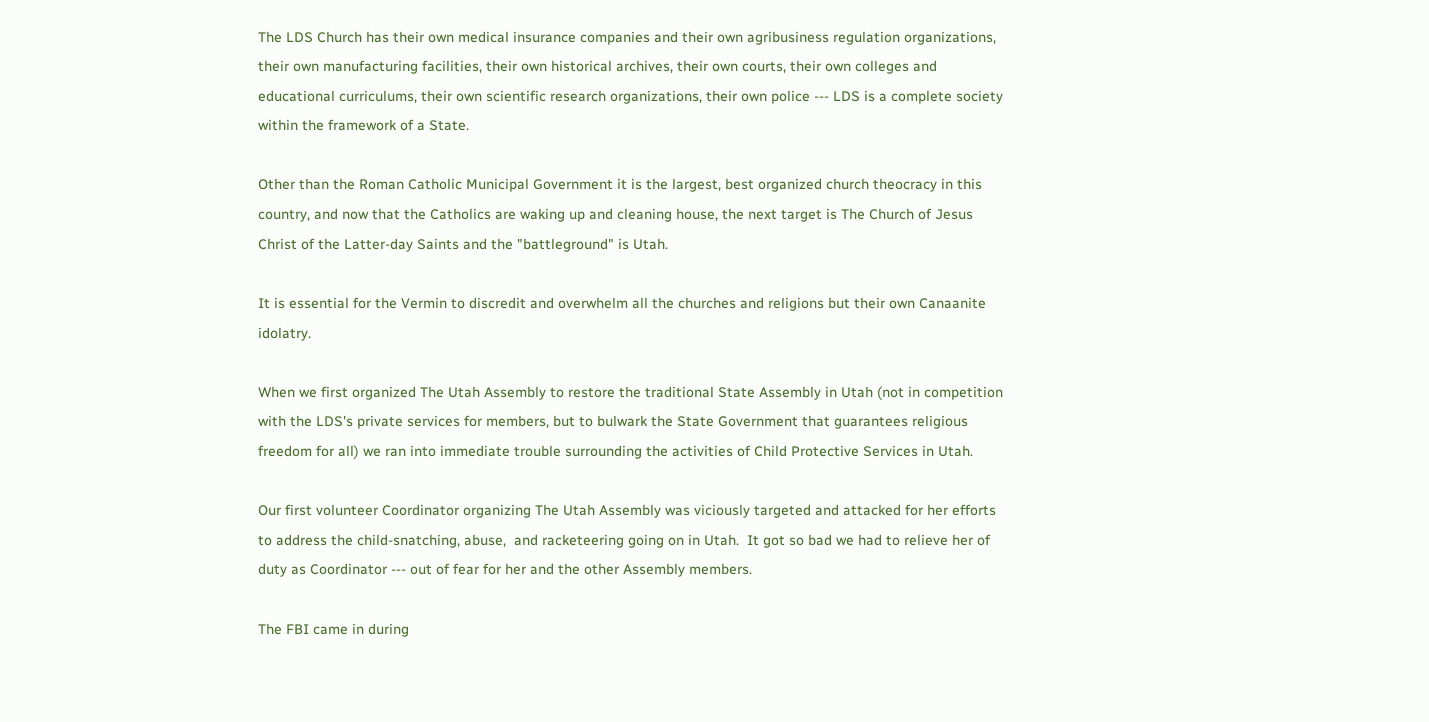The LDS Church has their own medical insurance companies and their own agribusiness regulation organizations, their own manufacturing facilities, their own historical archives, their own courts, their own colleges and educational curriculums, their own scientific research organizations, their own police --- LDS is a complete society within the framework of a State.

Other than the Roman Catholic Municipal Government it is the largest, best organized church theocracy in this country, and now that the Catholics are waking up and cleaning house, the next target is The Church of Jesus Christ of the Latter-day Saints and the "battleground" is Utah.

It is essential for the Vermin to discredit and overwhelm all the churches and religions but their own Canaanite idolatry.

When we first organized The Utah Assembly to restore the traditional State Assembly in Utah (not in competition with the LDS's private services for members, but to bulwark the State Government that guarantees religious freedom for all) we ran into immediate trouble surrounding the activities of Child Protective Services in Utah.

Our first volunteer Coordinator organizing The Utah Assembly was viciously targeted and attacked for her efforts to address the child-snatching, abuse,  and racketeering going on in Utah.  It got so bad we had to relieve her of duty as Coordinator --- out of fear for her and the other Assembly members.

The FBI came in during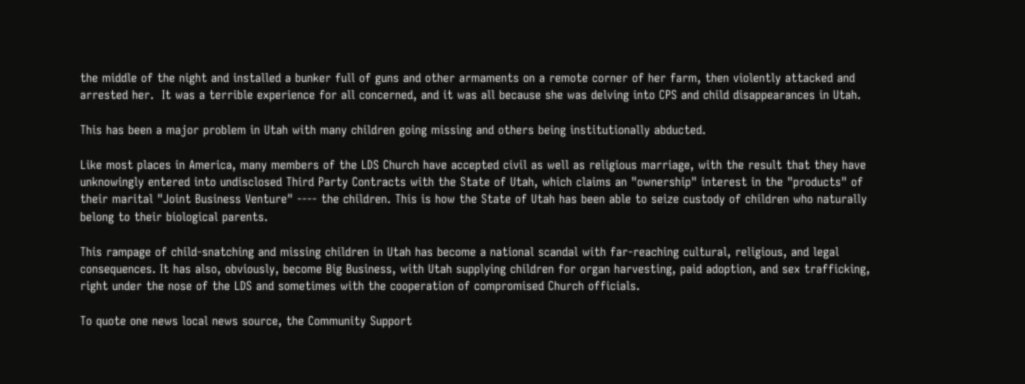the middle of the night and installed a bunker full of guns and other armaments on a remote corner of her farm, then violently attacked and arrested her.  It was a terrible experience for all concerned, and it was all because she was delving into CPS and child disappearances in Utah.

This has been a major problem in Utah with many children going missing and others being institutionally abducted.

Like most places in America, many members of the LDS Church have accepted civil as well as religious marriage, with the result that they have unknowingly entered into undisclosed Third Party Contracts with the State of Utah, which claims an "ownership" interest in the "products" of their marital "Joint Business Venture" ---- the children. This is how the State of Utah has been able to seize custody of children who naturally belong to their biological parents.

This rampage of child-snatching and missing children in Utah has become a national scandal with far-reaching cultural, religious, and legal consequences. It has also, obviously, become Big Business, with Utah supplying children for organ harvesting, paid adoption, and sex trafficking, right under the nose of the LDS and sometimes with the cooperation of compromised Church officials.

To quote one news local news source, the Community Support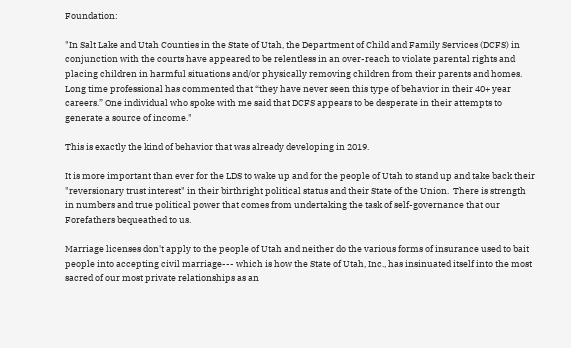Foundation:

"In Salt Lake and Utah Counties in the State of Utah, the Department of Child and Family Services (DCFS) in conjunction with the courts have appeared to be relentless in an over-reach to violate parental rights and placing children in harmful situations and/or physically removing children from their parents and homes. Long time professional has commented that “they have never seen this type of behavior in their 40+ year careers.” One individual who spoke with me said that DCFS appears to be desperate in their attempts to generate a source of income."

This is exactly the kind of behavior that was already developing in 2019.

It is more important than ever for the LDS to wake up and for the people of Utah to stand up and take back their "reversionary trust interest" in their birthright political status and their State of the Union.  There is strength in numbers and true political power that comes from undertaking the task of self-governance that our Forefathers bequeathed to us.

Marriage licenses don't apply to the people of Utah and neither do the various forms of insurance used to bait people into accepting civil marriage--- which is how the State of Utah, Inc., has insinuated itself into the most sacred of our most private relationships as an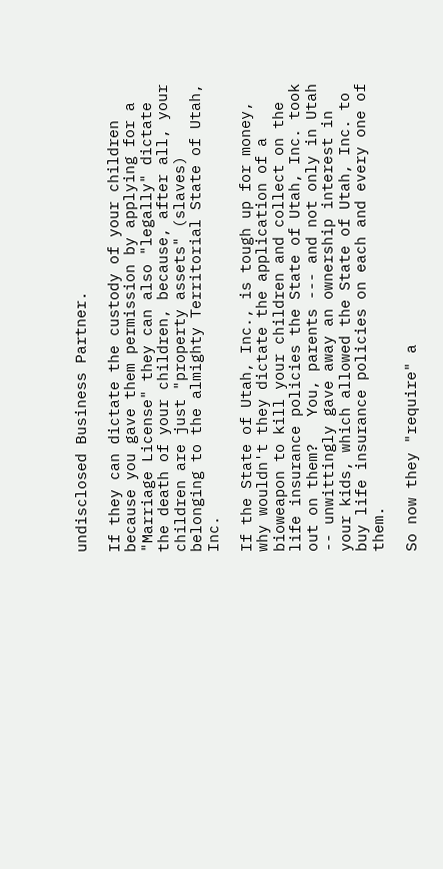undisclosed Business Partner.

If they can dictate the custody of your children because you gave them permission by applying for a "Marriage License" they can also "legally" dictate the death of your children, because, after all, your children are just "property assets" (slaves) belonging to the almighty Territorial State of Utah, Inc.

If the State of Utah, Inc., is tough up for money, why wouldn't they dictate the application of a bioweapon to kill your children and collect on the life insurance policies the State of Utah, Inc. took out on them?   You, parents --- and not only in Utah -- unwittingly gave away an ownership interest in your kids, which allowed the State of Utah, Inc. to buy life insurance policies on each and every one of them.

So now they "require" a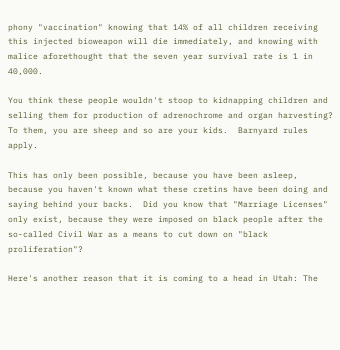phony "vaccination" knowing that 14% of all children receiving this injected bioweapon will die immediately, and knowing with malice aforethought that the seven year survival rate is 1 in 40,000.

You think these people wouldn't stoop to kidnapping children and selling them for production of adrenochrome and organ harvesting?  To them, you are sheep and so are your kids.  Barnyard rules apply.

This has only been possible, because you have been asleep, because you haven't known what these cretins have been doing and saying behind your backs.  Did you know that "Marriage Licenses" only exist, because they were imposed on black people after the so-called Civil War as a means to cut down on "black proliferation"?

Here's another reason that it is coming to a head in Utah: The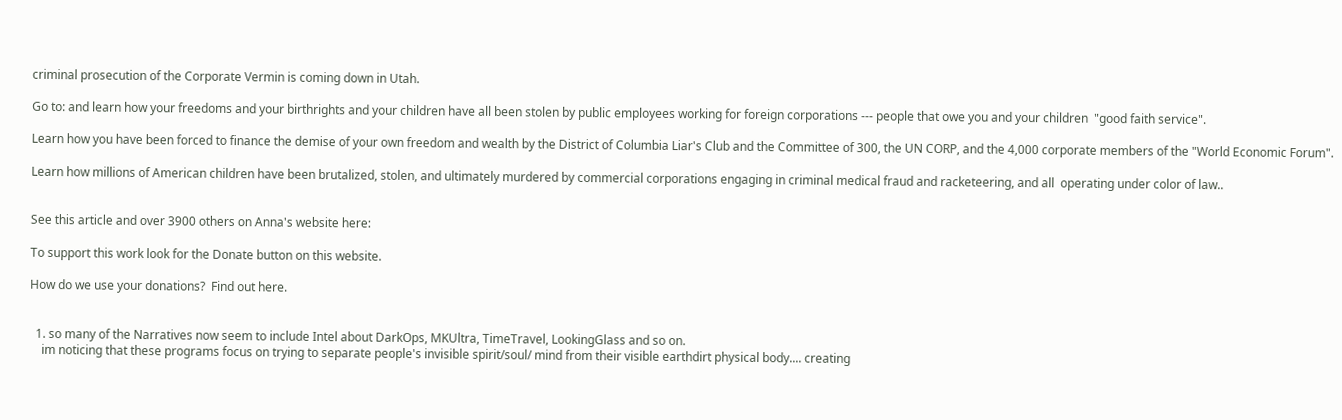criminal prosecution of the Corporate Vermin is coming down in Utah.

Go to: and learn how your freedoms and your birthrights and your children have all been stolen by public employees working for foreign corporations --- people that owe you and your children  "good faith service".

Learn how you have been forced to finance the demise of your own freedom and wealth by the District of Columbia Liar's Club and the Committee of 300, the UN CORP, and the 4,000 corporate members of the "World Economic Forum".

Learn how millions of American children have been brutalized, stolen, and ultimately murdered by commercial corporations engaging in criminal medical fraud and racketeering, and all  operating under color of law..


See this article and over 3900 others on Anna's website here:

To support this work look for the Donate button on this website.

How do we use your donations?  Find out here.


  1. so many of the Narratives now seem to include Intel about DarkOps, MKUltra, TimeTravel, LookingGlass and so on.
    im noticing that these programs focus on trying to separate people's invisible spirit/soul/ mind from their visible earthdirt physical body.... creating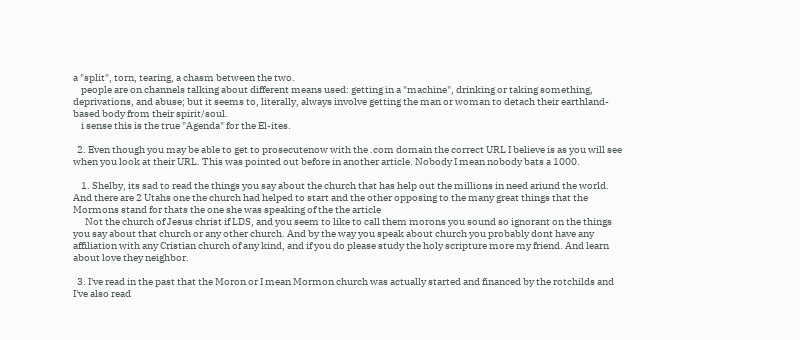a "split", torn, tearing, a chasm between the two.
    people are on channels talking about different means used: getting in a "machine", drinking or taking something, deprivations, and abuse; but it seems to, literally, always involve getting the man or woman to detach their earthland-based body from their spirit/soul.
    i sense this is the true "Agenda" for the El-ites.

  2. Even though you may be able to get to prosecutenow with the .com domain the correct URL I believe is as you will see when you look at their URL. This was pointed out before in another article. Nobody I mean nobody bats a 1000.

    1. Shelby, its sad to read the things you say about the church that has help out the millions in need ariund the world. And there are 2 Utahs one the church had helped to start and the other opposing to the many great things that the Mormons stand for thats the one she was speaking of the the article
      Not the church of Jesus christ if LDS, and you seem to like to call them morons you sound so ignorant on the things you say about that church or any other church. And by the way you speak about church you probably dont have any affiliation with any Cristian church of any kind, and if you do please study the holy scripture more my friend. And learn about love they neighbor.

  3. I've read in the past that the Moron or I mean Mormon church was actually started and financed by the rotchilds and I've also read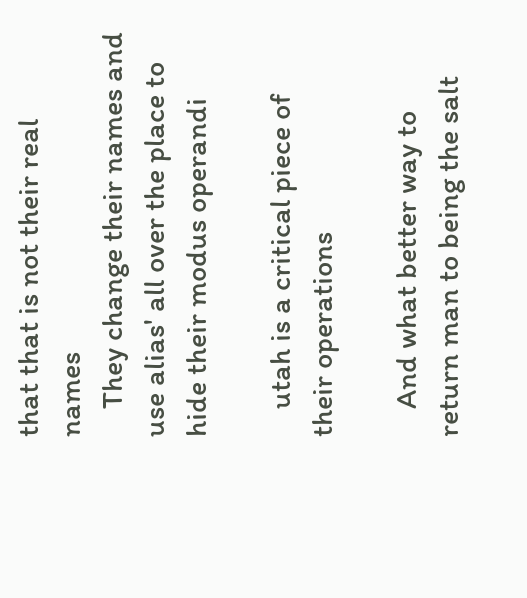that that is not their real names
    They change their names and use alias' all over the place to hide their modus operandi

    utah is a critical piece of their operations

    And what better way to return man to being the salt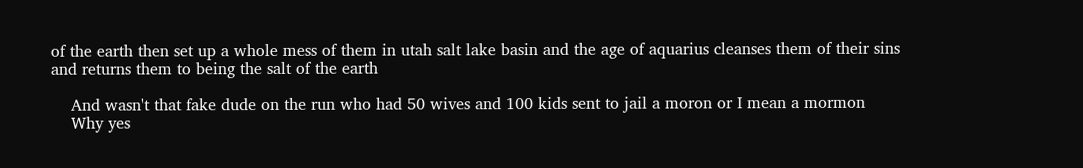of the earth then set up a whole mess of them in utah salt lake basin and the age of aquarius cleanses them of their sins and returns them to being the salt of the earth

    And wasn't that fake dude on the run who had 50 wives and 100 kids sent to jail a moron or I mean a mormon
    Why yes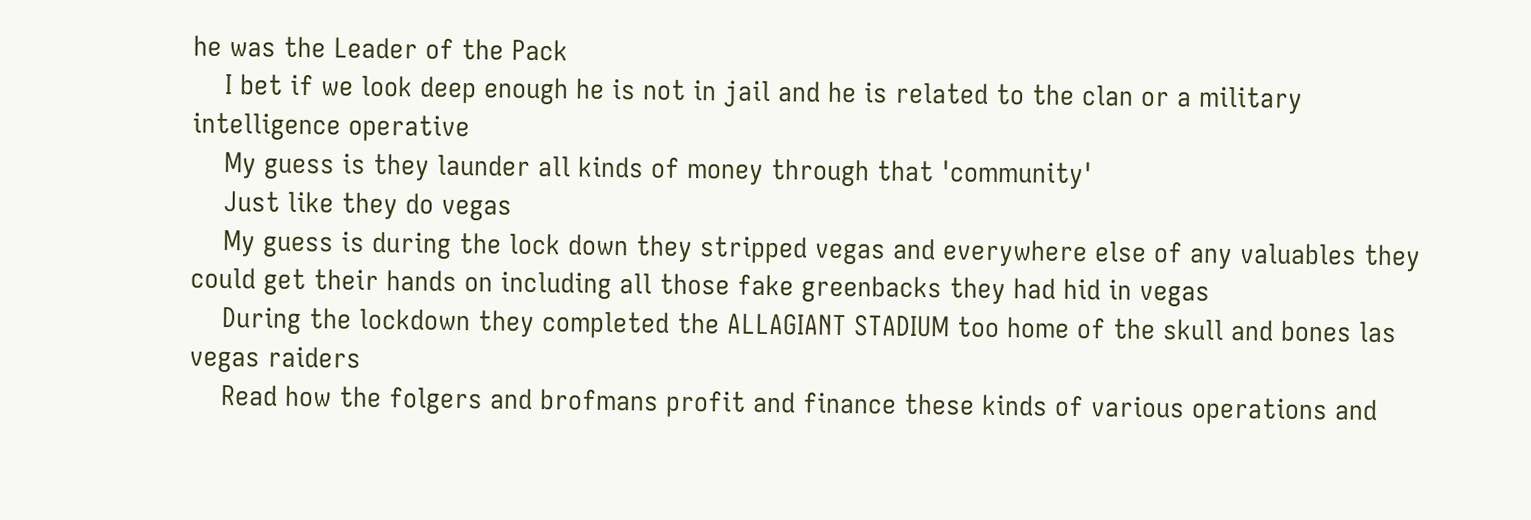he was the Leader of the Pack
    I bet if we look deep enough he is not in jail and he is related to the clan or a military intelligence operative
    My guess is they launder all kinds of money through that 'community'
    Just like they do vegas
    My guess is during the lock down they stripped vegas and everywhere else of any valuables they could get their hands on including all those fake greenbacks they had hid in vegas
    During the lockdown they completed the ALLAGIANT STADIUM too home of the skull and bones las vegas raiders
    Read how the folgers and brofmans profit and finance these kinds of various operations and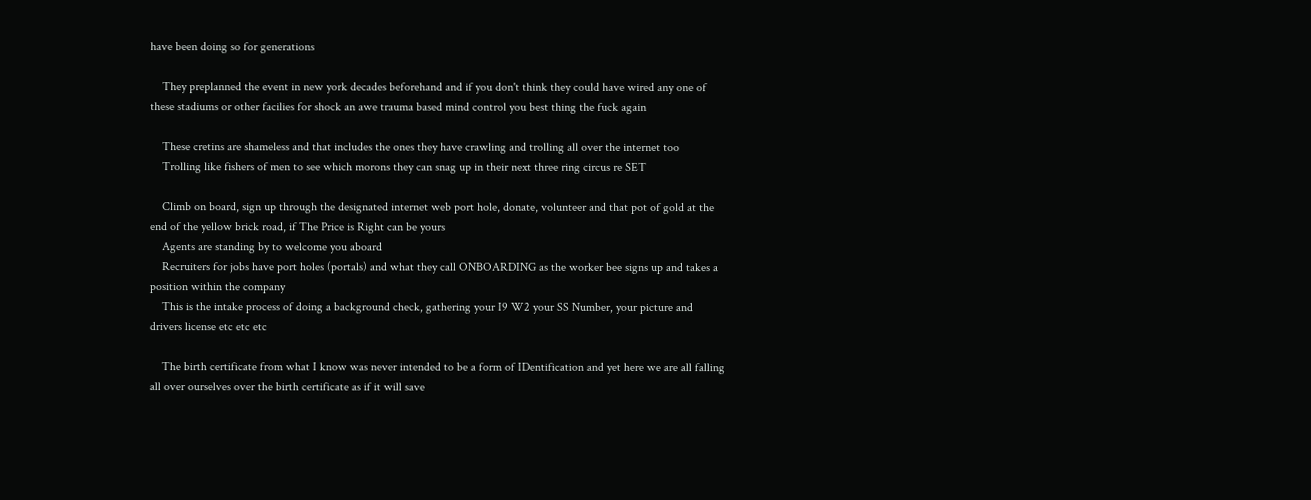have been doing so for generations

    They preplanned the event in new york decades beforehand and if you don't think they could have wired any one of these stadiums or other facilies for shock an awe trauma based mind control you best thing the fuck again

    These cretins are shameless and that includes the ones they have crawling and trolling all over the internet too
    Trolling like fishers of men to see which morons they can snag up in their next three ring circus re SET

    Climb on board, sign up through the designated internet web port hole, donate, volunteer and that pot of gold at the end of the yellow brick road, if The Price is Right can be yours
    Agents are standing by to welcome you aboard
    Recruiters for jobs have port holes (portals) and what they call ONBOARDING as the worker bee signs up and takes a position within the company
    This is the intake process of doing a background check, gathering your I9 W2 your SS Number, your picture and drivers license etc etc etc

    The birth certificate from what I know was never intended to be a form of IDentification and yet here we are all falling all over ourselves over the birth certificate as if it will save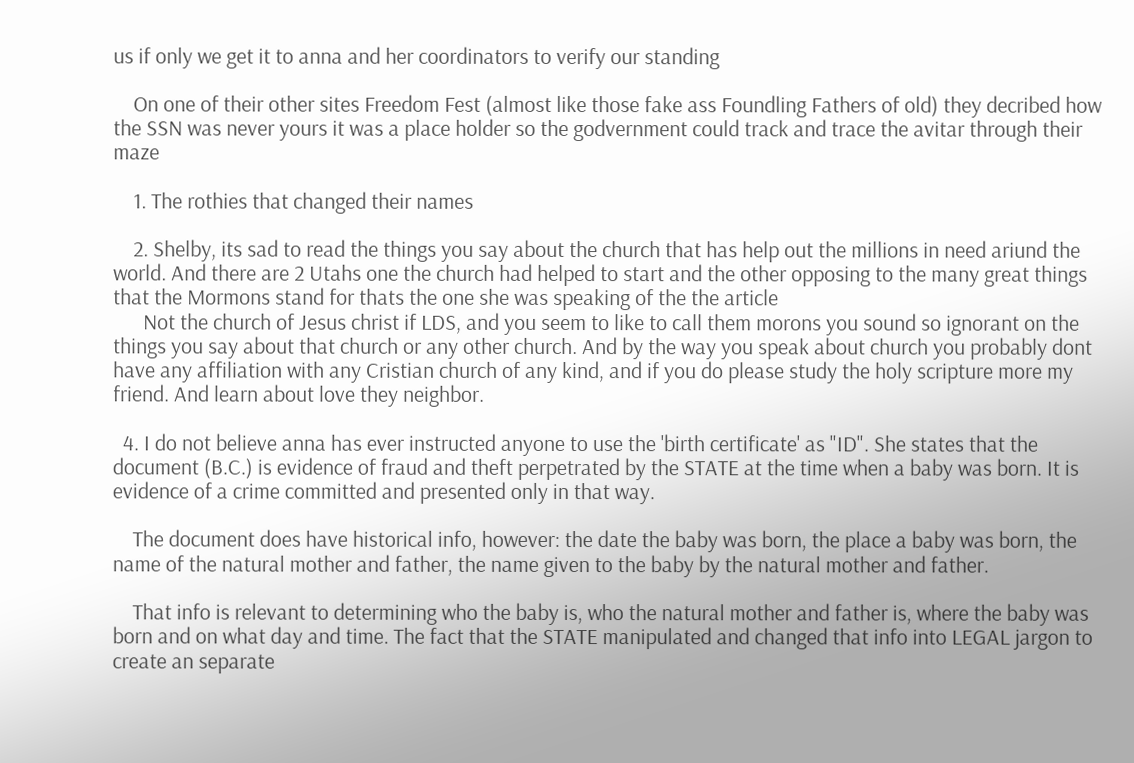us if only we get it to anna and her coordinators to verify our standing

    On one of their other sites Freedom Fest (almost like those fake ass Foundling Fathers of old) they decribed how the SSN was never yours it was a place holder so the godvernment could track and trace the avitar through their maze

    1. The rothies that changed their names

    2. Shelby, its sad to read the things you say about the church that has help out the millions in need ariund the world. And there are 2 Utahs one the church had helped to start and the other opposing to the many great things that the Mormons stand for thats the one she was speaking of the the article
      Not the church of Jesus christ if LDS, and you seem to like to call them morons you sound so ignorant on the things you say about that church or any other church. And by the way you speak about church you probably dont have any affiliation with any Cristian church of any kind, and if you do please study the holy scripture more my friend. And learn about love they neighbor.

  4. I do not believe anna has ever instructed anyone to use the 'birth certificate' as "ID". She states that the document (B.C.) is evidence of fraud and theft perpetrated by the STATE at the time when a baby was born. It is evidence of a crime committed and presented only in that way.

    The document does have historical info, however: the date the baby was born, the place a baby was born, the name of the natural mother and father, the name given to the baby by the natural mother and father.

    That info is relevant to determining who the baby is, who the natural mother and father is, where the baby was born and on what day and time. The fact that the STATE manipulated and changed that info into LEGAL jargon to create an separate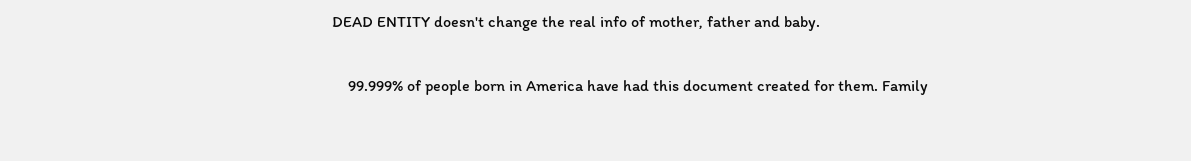DEAD ENTITY doesn't change the real info of mother, father and baby.

    99.999% of people born in America have had this document created for them. Family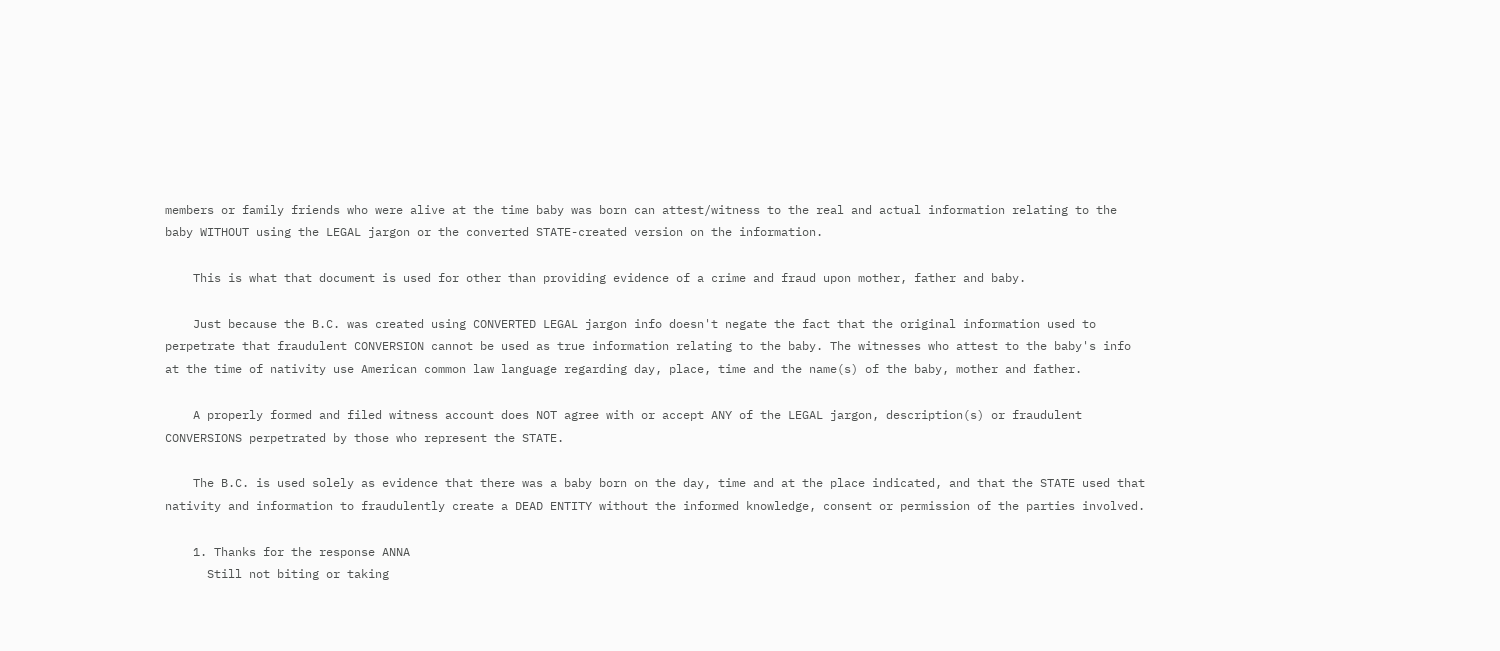members or family friends who were alive at the time baby was born can attest/witness to the real and actual information relating to the baby WITHOUT using the LEGAL jargon or the converted STATE-created version on the information.

    This is what that document is used for other than providing evidence of a crime and fraud upon mother, father and baby.

    Just because the B.C. was created using CONVERTED LEGAL jargon info doesn't negate the fact that the original information used to perpetrate that fraudulent CONVERSION cannot be used as true information relating to the baby. The witnesses who attest to the baby's info at the time of nativity use American common law language regarding day, place, time and the name(s) of the baby, mother and father.

    A properly formed and filed witness account does NOT agree with or accept ANY of the LEGAL jargon, description(s) or fraudulent CONVERSIONS perpetrated by those who represent the STATE.

    The B.C. is used solely as evidence that there was a baby born on the day, time and at the place indicated, and that the STATE used that nativity and information to fraudulently create a DEAD ENTITY without the informed knowledge, consent or permission of the parties involved.

    1. Thanks for the response ANNA
      Still not biting or taking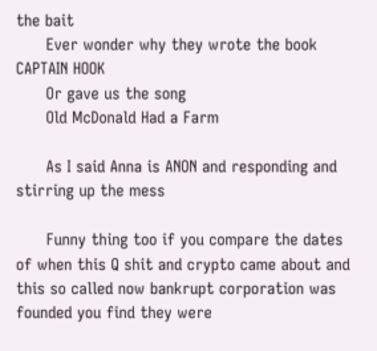the bait
      Ever wonder why they wrote the book CAPTAIN HOOK
      Or gave us the song
      Old McDonald Had a Farm

      As I said Anna is ANON and responding and stirring up the mess

      Funny thing too if you compare the dates of when this Q shit and crypto came about and this so called now bankrupt corporation was founded you find they were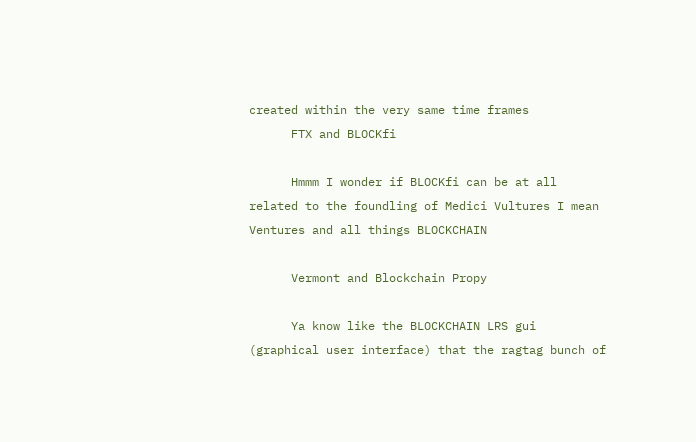created within the very same time frames
      FTX and BLOCKfi

      Hmmm I wonder if BLOCKfi can be at all related to the foundling of Medici Vultures I mean Ventures and all things BLOCKCHAIN

      Vermont and Blockchain Propy

      Ya know like the BLOCKCHAIN LRS gui (graphical user interface) that the ragtag bunch of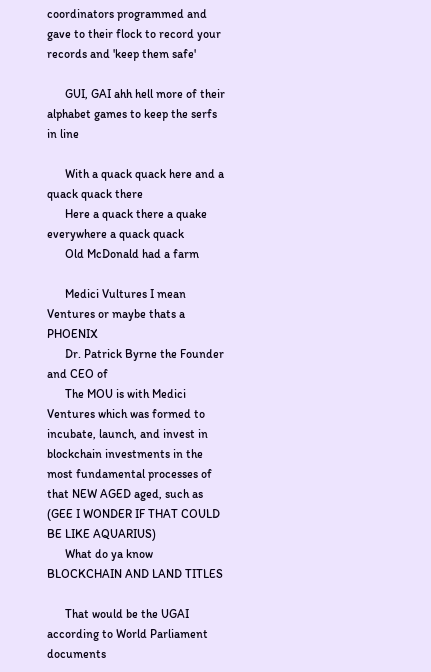coordinators programmed and gave to their flock to record your records and 'keep them safe'

      GUI, GAI ahh hell more of their alphabet games to keep the serfs in line

      With a quack quack here and a quack quack there
      Here a quack there a quake everywhere a quack quack
      Old McDonald had a farm

      Medici Vultures I mean Ventures or maybe thats a PHOENIX
      Dr. Patrick Byrne the Founder and CEO of
      The MOU is with Medici Ventures which was formed to incubate, launch, and invest in blockchain investments in the most fundamental processes of that NEW AGED aged, such as (GEE I WONDER IF THAT COULD BE LIKE AQUARIUS)
      What do ya know BLOCKCHAIN AND LAND TITLES

      That would be the UGAI according to World Parliament documents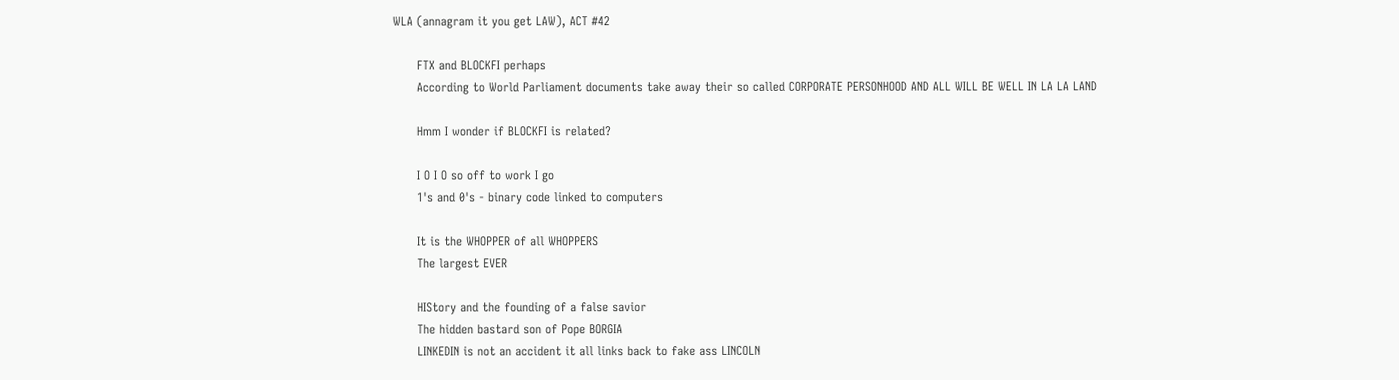WLA (annagram it you get LAW), ACT #42

      FTX and BLOCKFI perhaps
      According to World Parliament documents take away their so called CORPORATE PERSONHOOD AND ALL WILL BE WELL IN LA LA LAND

      Hmm I wonder if BLOCKFI is related?

      I O I O so off to work I go
      1's and 0's - binary code linked to computers

      It is the WHOPPER of all WHOPPERS
      The largest EVER

      HIStory and the founding of a false savior
      The hidden bastard son of Pope BORGIA
      LINKEDIN is not an accident it all links back to fake ass LINCOLN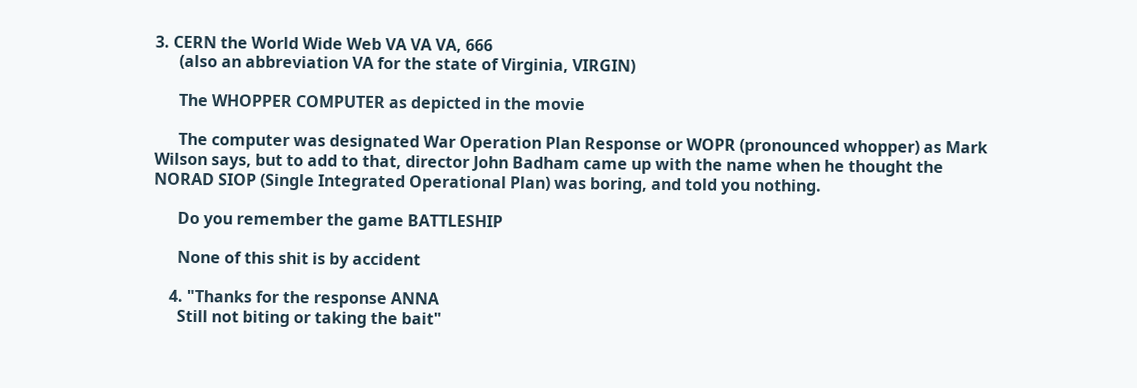3. CERN the World Wide Web VA VA VA, 666
      (also an abbreviation VA for the state of Virginia, VIRGIN)

      The WHOPPER COMPUTER as depicted in the movie

      The computer was designated War Operation Plan Response or WOPR (pronounced whopper) as Mark Wilson says, but to add to that, director John Badham came up with the name when he thought the NORAD SIOP (Single Integrated Operational Plan) was boring, and told you nothing.

      Do you remember the game BATTLESHIP

      None of this shit is by accident

    4. "Thanks for the response ANNA
      Still not biting or taking the bait"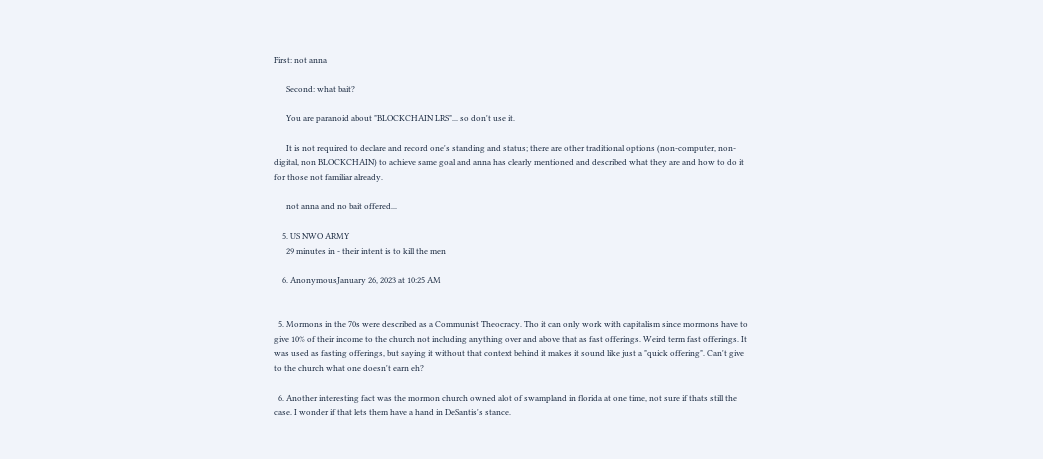First: not anna

      Second: what bait?

      You are paranoid about "BLOCKCHAIN LRS"... so don't use it.

      It is not required to declare and record one's standing and status; there are other traditional options (non-computer, non-digital, non BLOCKCHAIN) to achieve same goal and anna has clearly mentioned and described what they are and how to do it for those not familiar already.

      not anna and no bait offered...

    5. US NWO ARMY
      29 minutes in - their intent is to kill the men

    6. AnonymousJanuary 26, 2023 at 10:25 AM


  5. Mormons in the 70s were described as a Communist Theocracy. Tho it can only work with capitalism since mormons have to give 10% of their income to the church not including anything over and above that as fast offerings. Weird term fast offerings. It was used as fasting offerings, but saying it without that context behind it makes it sound like just a "quick offering". Can't give to the church what one doesn't earn eh?

  6. Another interesting fact was the mormon church owned alot of swampland in florida at one time, not sure if thats still the case. I wonder if that lets them have a hand in DeSantis's stance.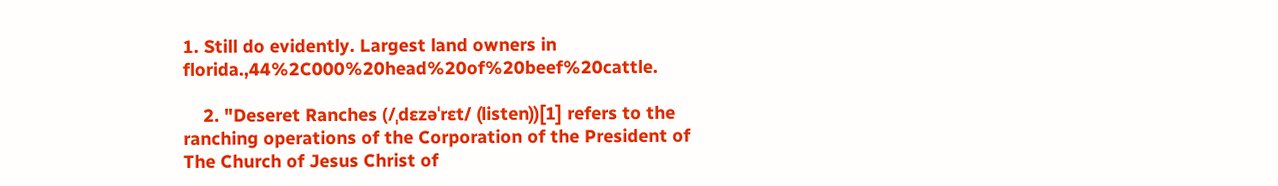1. Still do evidently. Largest land owners in florida.,44%2C000%20head%20of%20beef%20cattle.

    2. "Deseret Ranches (/ˌdɛzəˈrɛt/ (listen))[1] refers to the ranching operations of the Corporation of the President of The Church of Jesus Christ of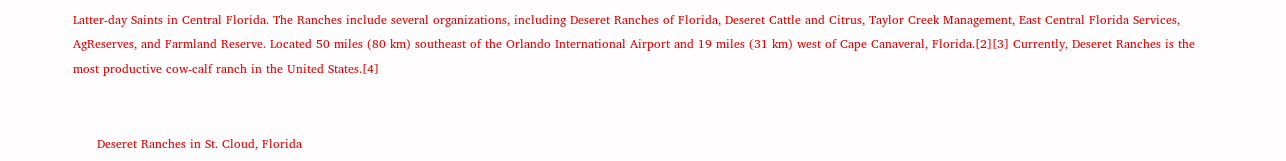Latter-day Saints in Central Florida. The Ranches include several organizations, including Deseret Ranches of Florida, Deseret Cattle and Citrus, Taylor Creek Management, East Central Florida Services, AgReserves, and Farmland Reserve. Located 50 miles (80 km) southeast of the Orlando International Airport and 19 miles (31 km) west of Cape Canaveral, Florida.[2][3] Currently, Deseret Ranches is the most productive cow-calf ranch in the United States.[4]


      Deseret Ranches in St. Cloud, Florida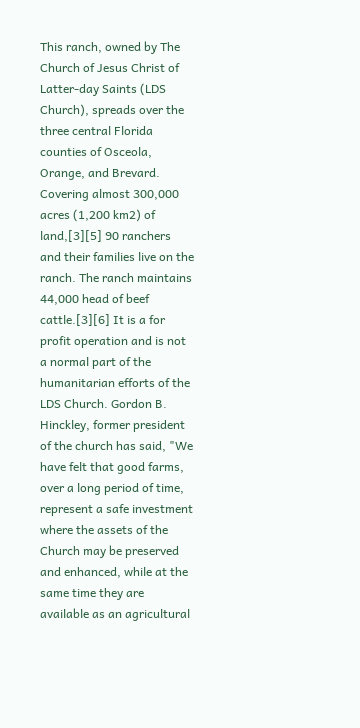This ranch, owned by The Church of Jesus Christ of Latter-day Saints (LDS Church), spreads over the three central Florida counties of Osceola, Orange, and Brevard. Covering almost 300,000 acres (1,200 km2) of land,[3][5] 90 ranchers and their families live on the ranch. The ranch maintains 44,000 head of beef cattle.[3][6] It is a for profit operation and is not a normal part of the humanitarian efforts of the LDS Church. Gordon B. Hinckley, former president of the church has said, "We have felt that good farms, over a long period of time, represent a safe investment where the assets of the Church may be preserved and enhanced, while at the same time they are available as an agricultural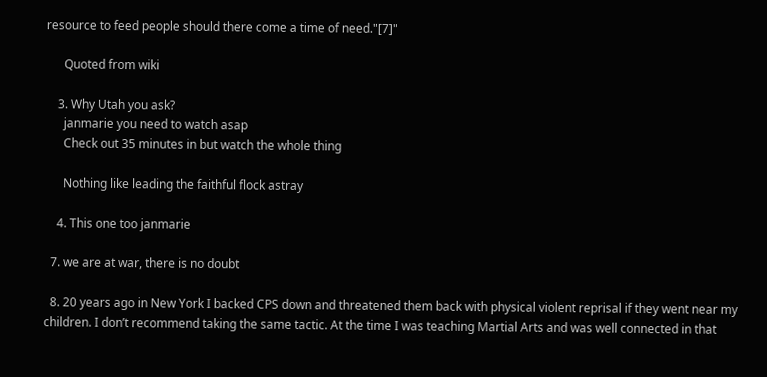resource to feed people should there come a time of need."[7]"

      Quoted from wiki

    3. Why Utah you ask?
      janmarie you need to watch asap
      Check out 35 minutes in but watch the whole thing

      Nothing like leading the faithful flock astray

    4. This one too janmarie

  7. we are at war, there is no doubt

  8. 20 years ago in New York I backed CPS down and threatened them back with physical violent reprisal if they went near my children. I don’t recommend taking the same tactic. At the time I was teaching Martial Arts and was well connected in that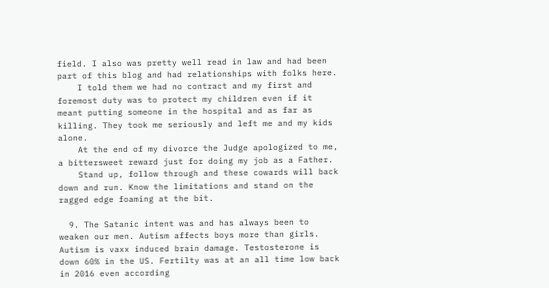field. I also was pretty well read in law and had been part of this blog and had relationships with folks here.
    I told them we had no contract and my first and foremost duty was to protect my children even if it meant putting someone in the hospital and as far as killing. They took me seriously and left me and my kids alone.
    At the end of my divorce the Judge apologized to me, a bittersweet reward just for doing my job as a Father.
    Stand up, follow through and these cowards will back down and run. Know the limitations and stand on the ragged edge foaming at the bit.

  9. The Satanic intent was and has always been to weaken our men. Autism affects boys more than girls. Autism is vaxx induced brain damage. Testosterone is down 60% in the US. Fertilty was at an all time low back in 2016 even according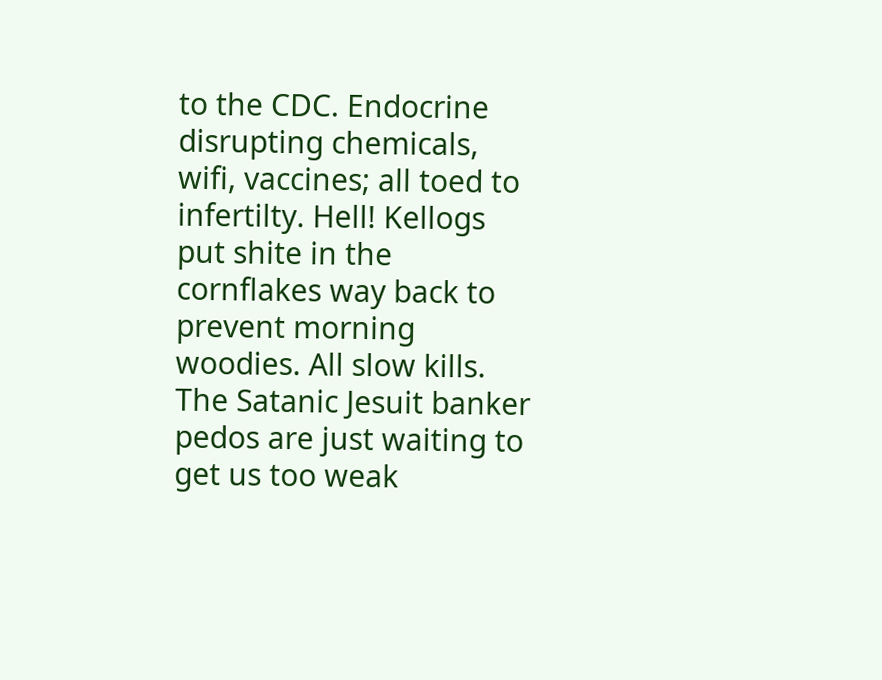to the CDC. Endocrine disrupting chemicals, wifi, vaccines; all toed to infertilty. Hell! Kellogs put shite in the cornflakes way back to prevent morning woodies. All slow kills. The Satanic Jesuit banker pedos are just waiting to get us too weak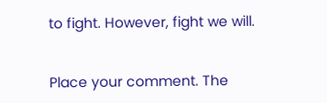to fight. However, fight we will.


Place your comment. The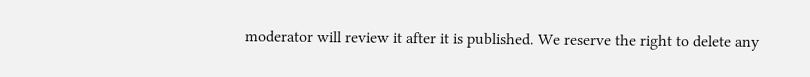moderator will review it after it is published. We reserve the right to delete any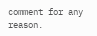comment for any reason.